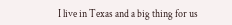I live in Texas and a big thing for us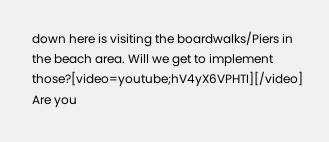down here is visiting the boardwalks/Piers in the beach area. Will we get to implement those?[video=youtube;hV4yX6VPHTI][/video]
Are you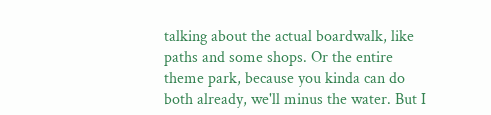talking about the actual boardwalk, like paths and some shops. Or the entire theme park, because you kinda can do both already, we'll minus the water. But I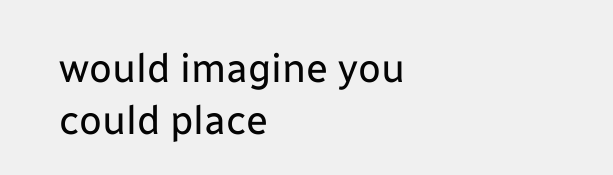would imagine you could place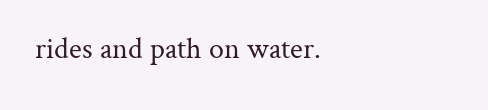rides and path on water.